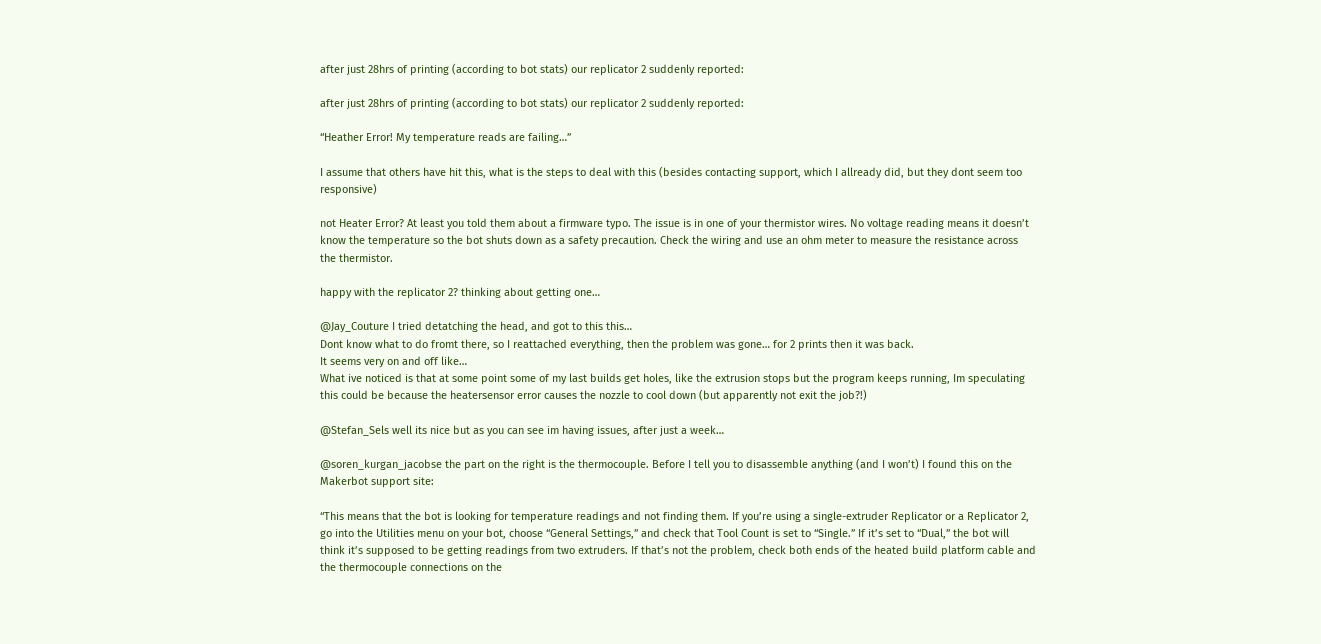after just 28hrs of printing (according to bot stats) our replicator 2 suddenly reported:

after just 28hrs of printing (according to bot stats) our replicator 2 suddenly reported:

“Heather Error! My temperature reads are failing…”

I assume that others have hit this, what is the steps to deal with this (besides contacting support, which I allready did, but they dont seem too responsive)

not Heater Error? At least you told them about a firmware typo. The issue is in one of your thermistor wires. No voltage reading means it doesn’t know the temperature so the bot shuts down as a safety precaution. Check the wiring and use an ohm meter to measure the resistance across the thermistor.

happy with the replicator 2? thinking about getting one…

@Jay_Couture I tried detatching the head, and got to this this…
Dont know what to do fromt there, so I reattached everything, then the problem was gone… for 2 prints then it was back.
It seems very on and off like…
What ive noticed is that at some point some of my last builds get holes, like the extrusion stops but the program keeps running, Im speculating this could be because the heatersensor error causes the nozzle to cool down (but apparently not exit the job?!)

@Stefan_Sels well its nice but as you can see im having issues, after just a week…

@soren_kurgan_jacobse the part on the right is the thermocouple. Before I tell you to disassemble anything (and I won’t) I found this on the Makerbot support site:

“This means that the bot is looking for temperature readings and not finding them. If you’re using a single-extruder Replicator or a Replicator 2, go into the Utilities menu on your bot, choose “General Settings,” and check that Tool Count is set to “Single.” If it’s set to “Dual,” the bot will think it’s supposed to be getting readings from two extruders. If that’s not the problem, check both ends of the heated build platform cable and the thermocouple connections on the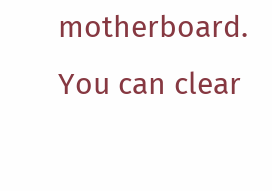motherboard. You can clear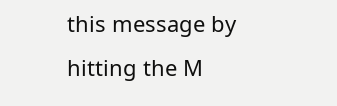this message by hitting the M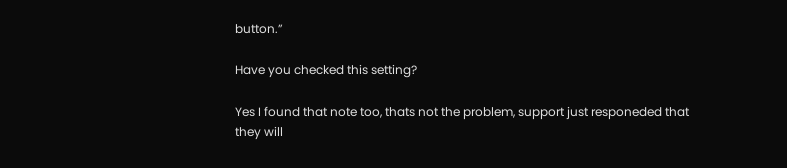button.”

Have you checked this setting?

Yes I found that note too, thats not the problem, support just responeded that they will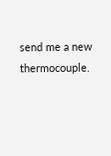send me a new thermocouple.